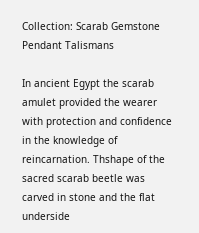Collection: Scarab Gemstone Pendant Talismans

In ancient Egypt the scarab amulet provided the wearer with protection and confidence in the knowledge of reincarnation. Thshape of the sacred scarab beetle was carved in stone and the flat underside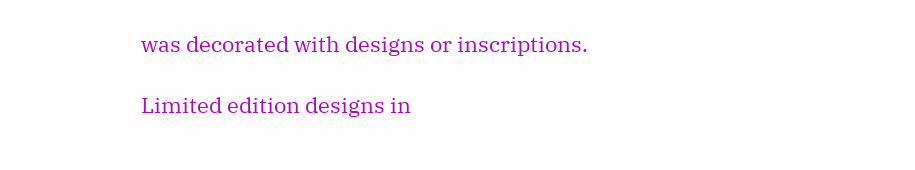was decorated with designs or inscriptions.

Limited edition designs in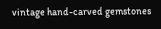vintage hand-carved gemstones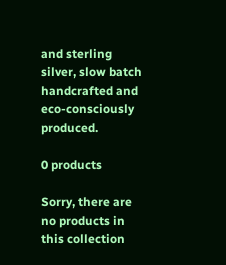and sterling silver, slow batch handcrafted and eco-consciously produced.

0 products

Sorry, there are no products in this collection